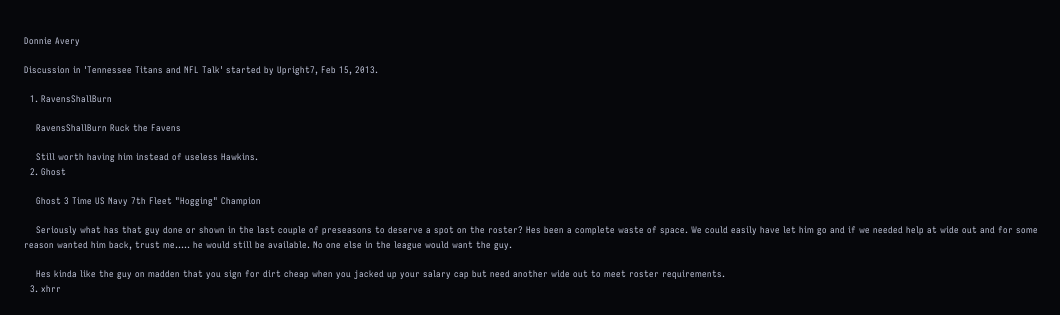Donnie Avery

Discussion in 'Tennessee Titans and NFL Talk' started by Upright7, Feb 15, 2013.

  1. RavensShallBurn

    RavensShallBurn Ruck the Favens

    Still worth having him instead of useless Hawkins.
  2. Ghost

    Ghost 3 Time US Navy 7th Fleet "Hogging" Champion

    Seriously what has that guy done or shown in the last couple of preseasons to deserve a spot on the roster? Hes been a complete waste of space. We could easily have let him go and if we needed help at wide out and for some reason wanted him back, trust me..... he would still be available. No one else in the league would want the guy.

    Hes kinda like the guy on madden that you sign for dirt cheap when you jacked up your salary cap but need another wide out to meet roster requirements.
  3. xhrr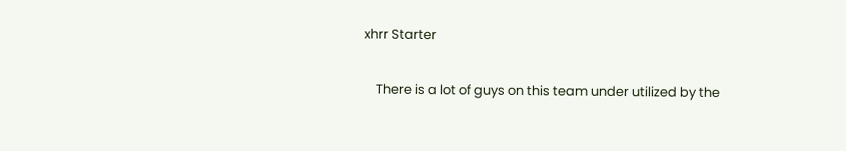xhrr Starter

    There is a lot of guys on this team under utilized by the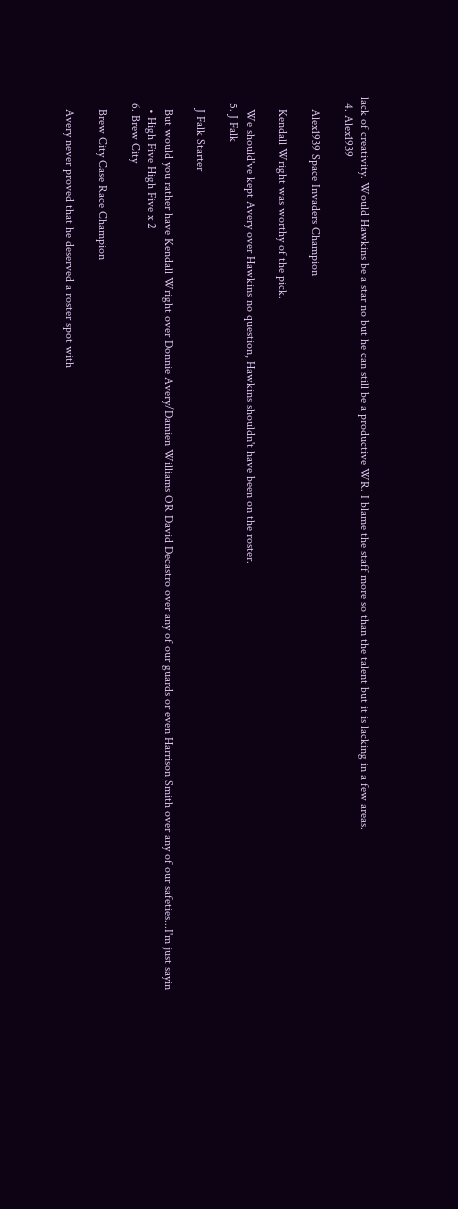lack of creativity. Would Hawkins be a star no but he can still be a productive WR. I blame the staff more so than the talent but it is lacking in a few areas.
  4. Alex1939

    Alex1939 Space Invaders Champion

    Kendall Wright was worthy of the pick.

    We should've kept Avery over Hawkins no question, Hawkins shouldn't have been on the roster.
  5. J Falk

    J Falk Starter

    But would you rather have Kendall Wright over Donnie Avery/Damien Williams OR David Decastro over any of our guards or even Harrison Smith over any of our safeties...I'm just sayin
    • High Five High Five x 2
  6. Brew City

    Brew City Case Race Champion

    Avery never proved that he deserved a roster spot with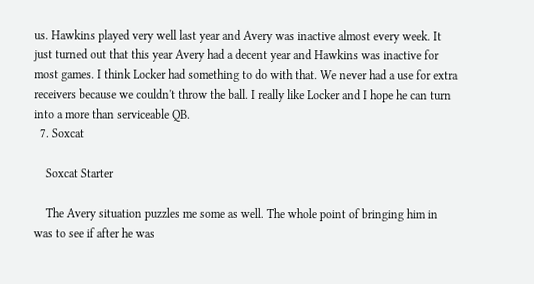us. Hawkins played very well last year and Avery was inactive almost every week. It just turned out that this year Avery had a decent year and Hawkins was inactive for most games. I think Locker had something to do with that. We never had a use for extra receivers because we couldn't throw the ball. I really like Locker and I hope he can turn into a more than serviceable QB.
  7. Soxcat

    Soxcat Starter

    The Avery situation puzzles me some as well. The whole point of bringing him in was to see if after he was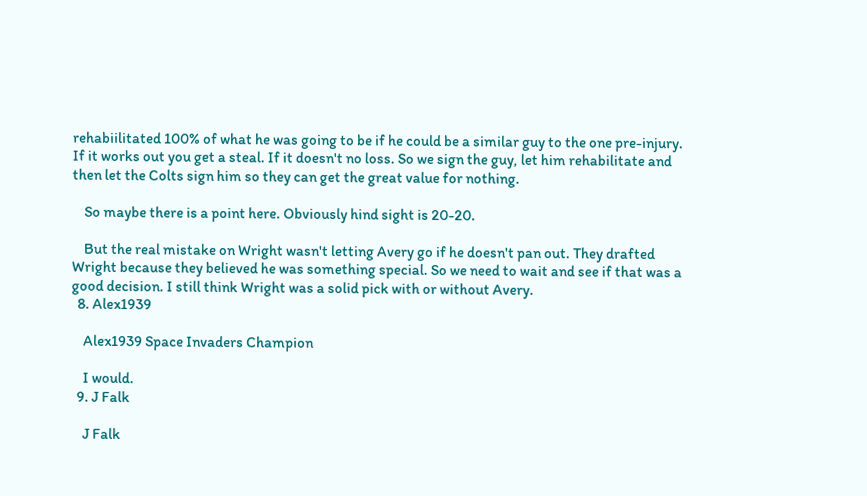rehabiilitated 100% of what he was going to be if he could be a similar guy to the one pre-injury. If it works out you get a steal. If it doesn't no loss. So we sign the guy, let him rehabilitate and then let the Colts sign him so they can get the great value for nothing.

    So maybe there is a point here. Obviously hind sight is 20-20.

    But the real mistake on Wright wasn't letting Avery go if he doesn't pan out. They drafted Wright because they believed he was something special. So we need to wait and see if that was a good decision. I still think Wright was a solid pick with or without Avery.
  8. Alex1939

    Alex1939 Space Invaders Champion

    I would.
  9. J Falk

    J Falk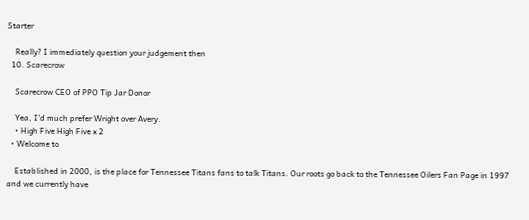Starter

    Really? I immediately question your judgement then
  10. Scarecrow

    Scarecrow CEO of PPO Tip Jar Donor

    Yea, I'd much prefer Wright over Avery.
    • High Five High Five x 2
  • Welcome to

    Established in 2000, is the place for Tennessee Titans fans to talk Titans. Our roots go back to the Tennessee Oilers Fan Page in 1997 and we currently have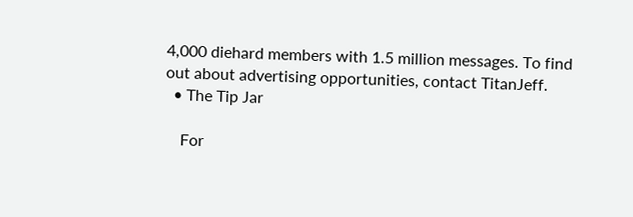4,000 diehard members with 1.5 million messages. To find out about advertising opportunities, contact TitanJeff.
  • The Tip Jar

    For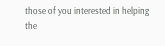those of you interested in helping the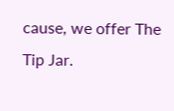cause, we offer The Tip Jar.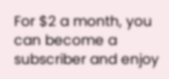For $2 a month, you can become a subscriber and enjoy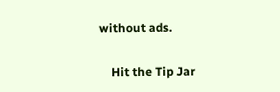without ads.

    Hit the Tip Jar